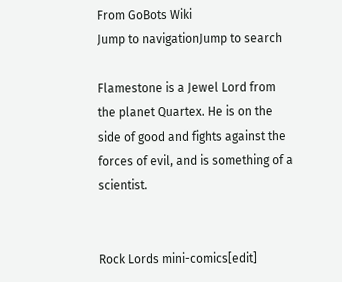From GoBots Wiki
Jump to navigationJump to search

Flamestone is a Jewel Lord from the planet Quartex. He is on the side of good and fights against the forces of evil, and is something of a scientist.


Rock Lords mini-comics[edit]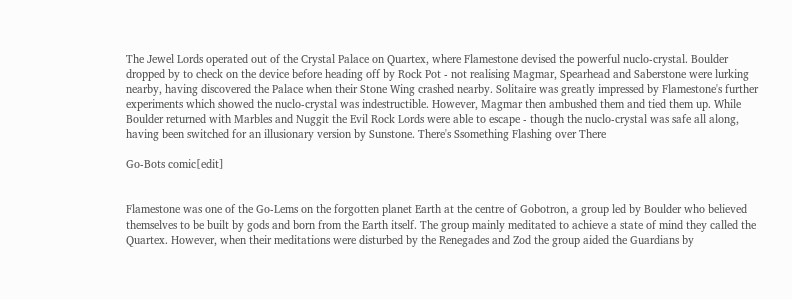The Jewel Lords operated out of the Crystal Palace on Quartex, where Flamestone devised the powerful nuclo-crystal. Boulder dropped by to check on the device before heading off by Rock Pot - not realising Magmar, Spearhead and Saberstone were lurking nearby, having discovered the Palace when their Stone Wing crashed nearby. Solitaire was greatly impressed by Flamestone's further experiments which showed the nuclo-crystal was indestructible. However, Magmar then ambushed them and tied them up. While Boulder returned with Marbles and Nuggit the Evil Rock Lords were able to escape - though the nuclo-crystal was safe all along, having been switched for an illusionary version by Sunstone. There's Ssomething Flashing over There

Go-Bots comic[edit]


Flamestone was one of the Go-Lems on the forgotten planet Earth at the centre of Gobotron, a group led by Boulder who believed themselves to be built by gods and born from the Earth itself. The group mainly meditated to achieve a state of mind they called the Quartex. However, when their meditations were disturbed by the Renegades and Zod the group aided the Guardians by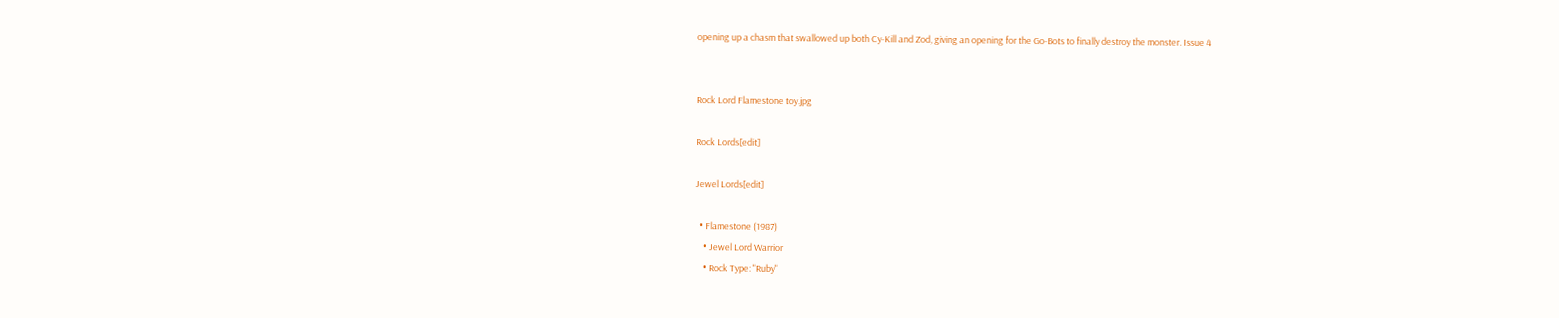opening up a chasm that swallowed up both Cy-Kill and Zod, giving an opening for the Go-Bots to finally destroy the monster. Issue 4


Rock Lord Flamestone toy.jpg

Rock Lords[edit]

Jewel Lords[edit]

  • Flamestone (1987)
    • Jewel Lord Warrior
    • Rock Type: "Ruby"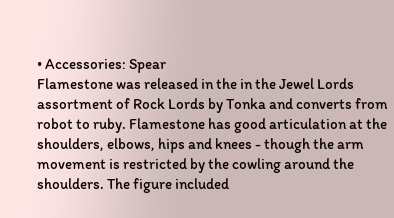• Accessories: Spear
Flamestone was released in the in the Jewel Lords assortment of Rock Lords by Tonka and converts from robot to ruby. Flamestone has good articulation at the shoulders, elbows, hips and knees - though the arm movement is restricted by the cowling around the shoulders. The figure included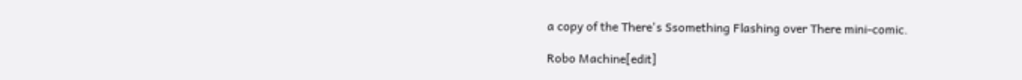a copy of the There's Ssomething Flashing over There mini-comic.

Robo Machine[edit]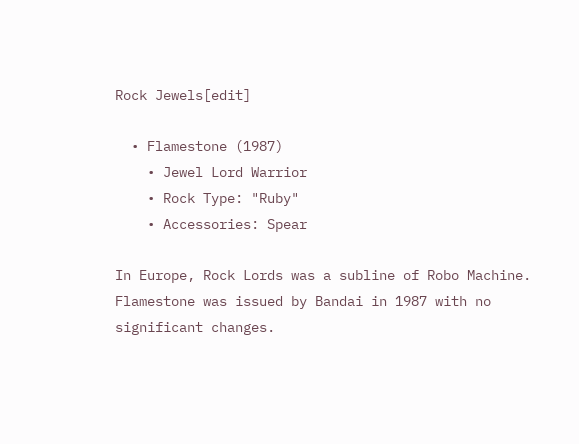Rock Jewels[edit]

  • Flamestone (1987)
    • Jewel Lord Warrior
    • Rock Type: "Ruby"
    • Accessories: Spear

In Europe, Rock Lords was a subline of Robo Machine. Flamestone was issued by Bandai in 1987 with no significant changes.